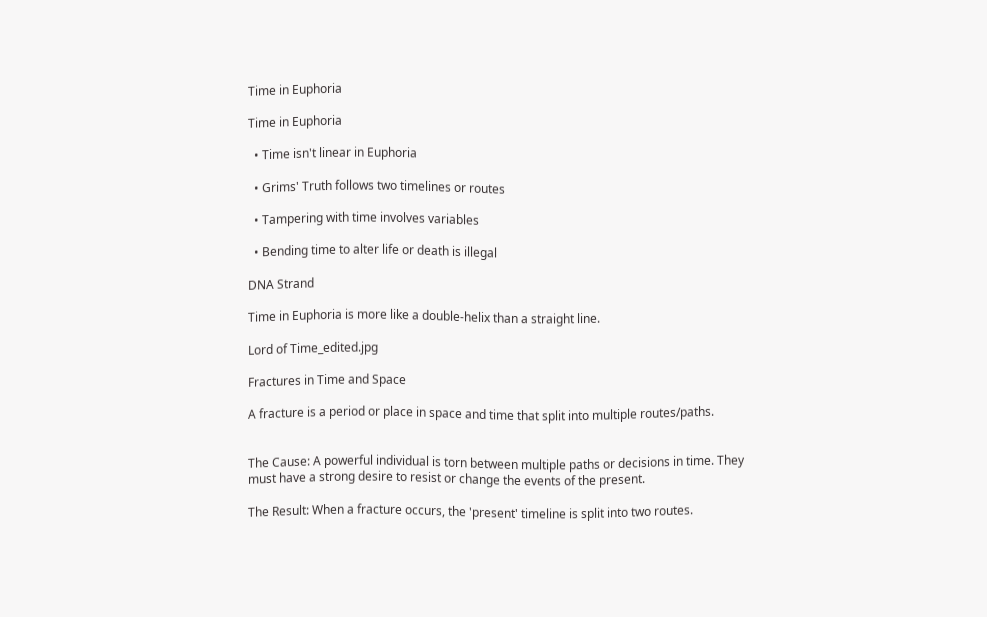Time in Euphoria

Time in Euphoria

  • Time isn't linear in Euphoria

  • Grims' Truth follows two timelines or routes

  • Tampering with time involves variables

  • Bending time to alter life or death is illegal

DNA Strand

Time in Euphoria is more like a double-helix than a straight line.

Lord of Time_edited.jpg

Fractures in Time and Space

A fracture is a period or place in space and time that split into multiple routes/paths.


The Cause: A powerful individual is torn between multiple paths or decisions in time. They must have a strong desire to resist or change the events of the present.

The Result: When a fracture occurs, the 'present' timeline is split into two routes.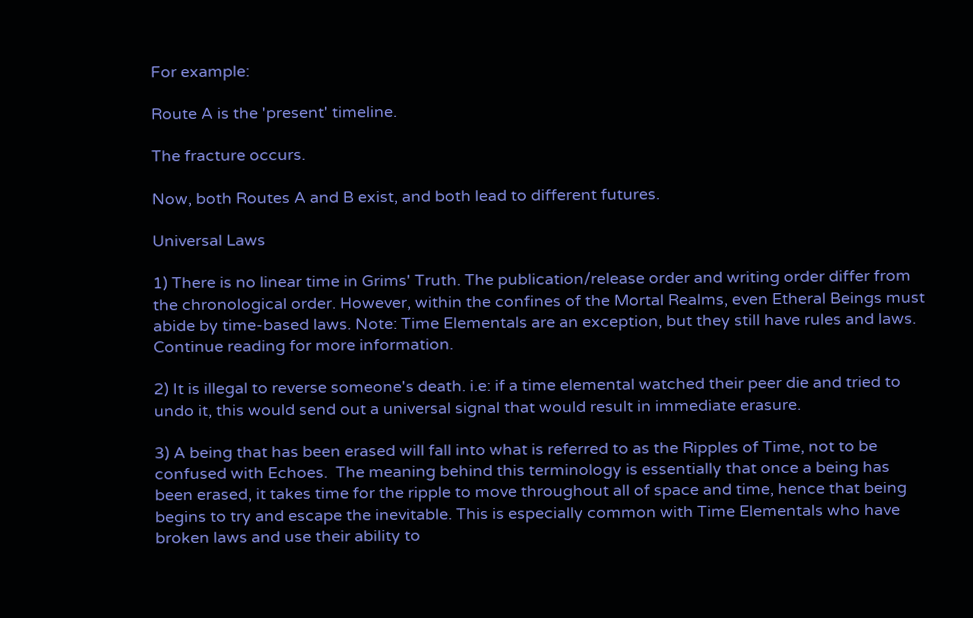For example:

Route A is the 'present' timeline.

The fracture occurs.

Now, both Routes A and B exist, and both lead to different futures.

Universal Laws

1) There is no linear time in Grims' Truth. The publication/release order and writing order differ from the chronological order. However, within the confines of the Mortal Realms, even Etheral Beings must abide by time-based laws. Note: Time Elementals are an exception, but they still have rules and laws. Continue reading for more information.

2) It is illegal to reverse someone's death. i.e: if a time elemental watched their peer die and tried to undo it, this would send out a universal signal that would result in immediate erasure.

3) A being that has been erased will fall into what is referred to as the Ripples of Time, not to be confused with Echoes.  The meaning behind this terminology is essentially that once a being has been erased, it takes time for the ripple to move throughout all of space and time, hence that being begins to try and escape the inevitable. This is especially common with Time Elementals who have broken laws and use their ability to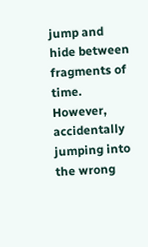jump and hide between fragments of time. However, accidentally jumping into the wrong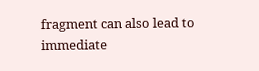fragment can also lead to immediate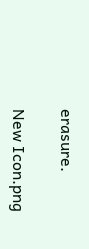erasure.

New Icon.png